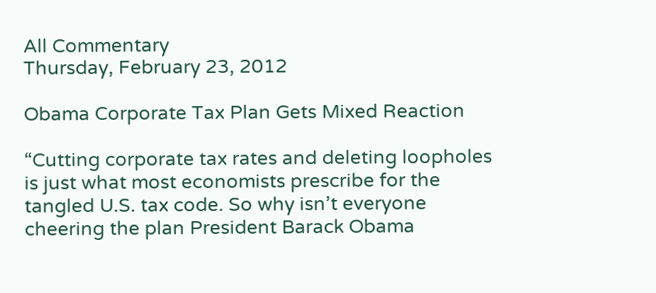All Commentary
Thursday, February 23, 2012

Obama Corporate Tax Plan Gets Mixed Reaction

“Cutting corporate tax rates and deleting loopholes is just what most economists prescribe for the tangled U.S. tax code. So why isn’t everyone cheering the plan President Barack Obama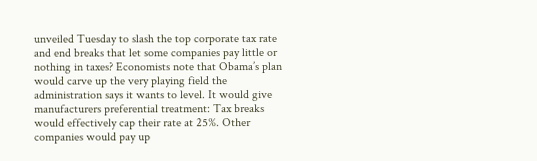unveiled Tuesday to slash the top corporate tax rate and end breaks that let some companies pay little or nothing in taxes? Economists note that Obama’s plan would carve up the very playing field the administration says it wants to level. It would give manufacturers preferential treatment: Tax breaks would effectively cap their rate at 25%. Other companies would pay up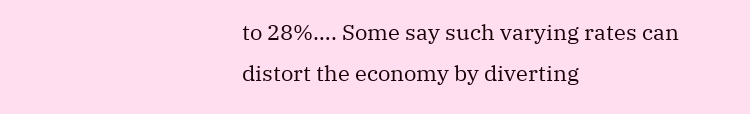to 28%…. Some say such varying rates can distort the economy by diverting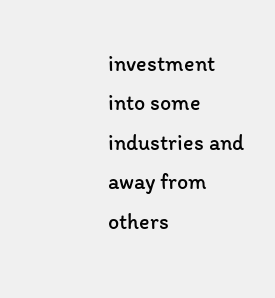investment into some industries and away from others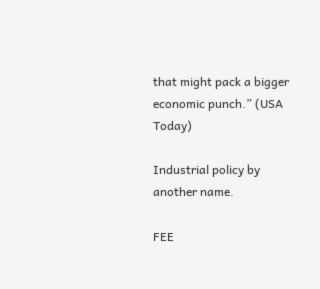that might pack a bigger economic punch.” (USA Today)

Industrial policy by another name.

FEE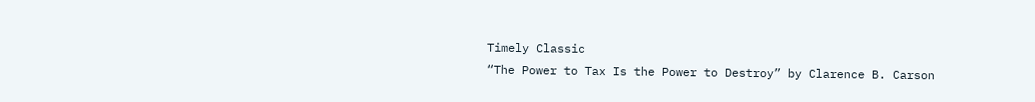Timely Classic
“The Power to Tax Is the Power to Destroy” by Clarence B. Carson